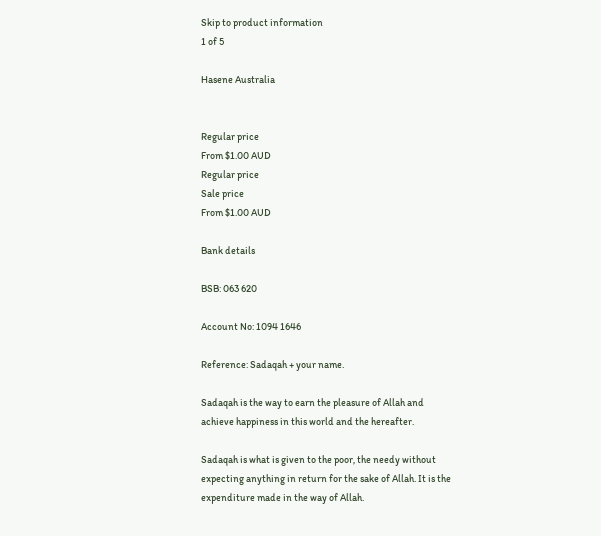Skip to product information
1 of 5

Hasene Australia


Regular price
From $1.00 AUD
Regular price
Sale price
From $1.00 AUD

Bank details

BSB: 063 620

Account No: 1094 1646

Reference: Sadaqah + your name.

Sadaqah is the way to earn the pleasure of Allah and achieve happiness in this world and the hereafter.

Sadaqah is what is given to the poor, the needy without expecting anything in return for the sake of Allah. It is the expenditure made in the way of Allah.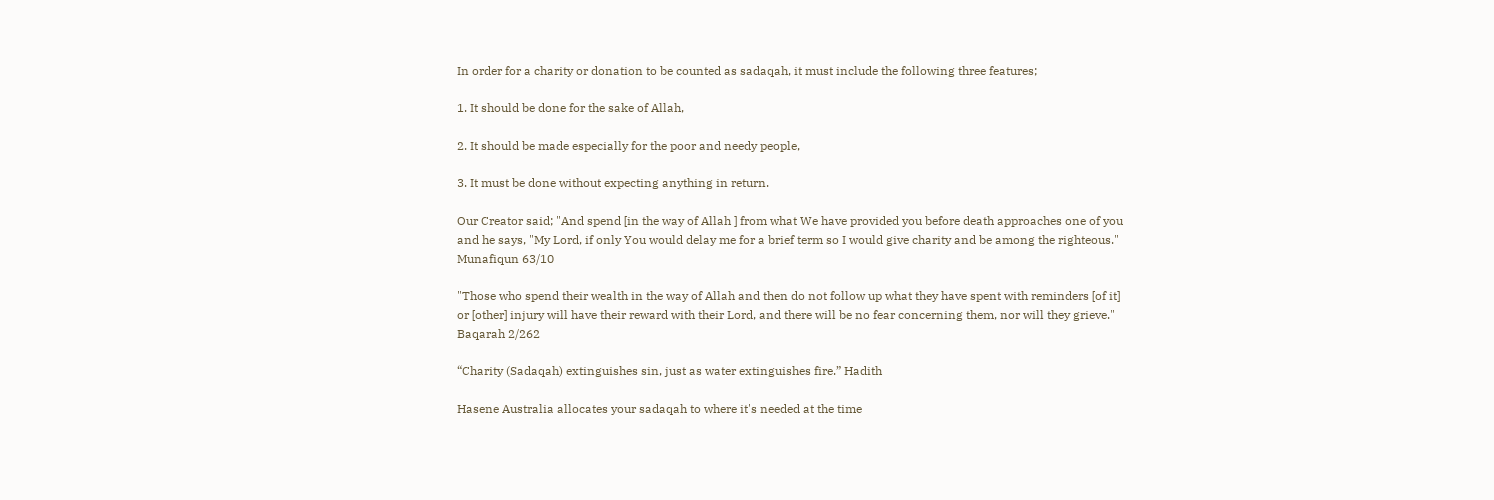In order for a charity or donation to be counted as sadaqah, it must include the following three features;

1. It should be done for the sake of Allah,

2. It should be made especially for the poor and needy people,

3. It must be done without expecting anything in return.

Our Creator said; "And spend [in the way of Allah ] from what We have provided you before death approaches one of you and he says, "My Lord, if only You would delay me for a brief term so I would give charity and be among the righteous." Munafiqun 63/10

"Those who spend their wealth in the way of Allah and then do not follow up what they have spent with reminders [of it] or [other] injury will have their reward with their Lord, and there will be no fear concerning them, nor will they grieve." Baqarah 2/262

“Charity (Sadaqah) extinguishes sin, just as water extinguishes fire.” Hadith

Hasene Australia allocates your sadaqah to where it's needed at the time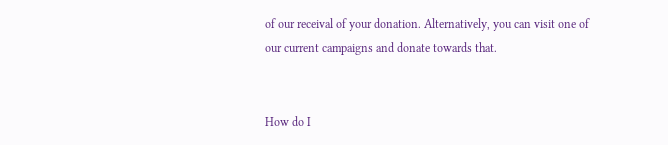of our receival of your donation. Alternatively, you can visit one of our current campaigns and donate towards that.


How do I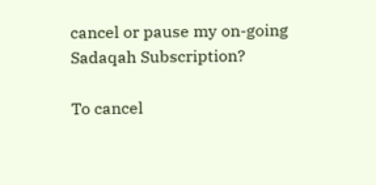cancel or pause my on-going Sadaqah Subscription?

To cancel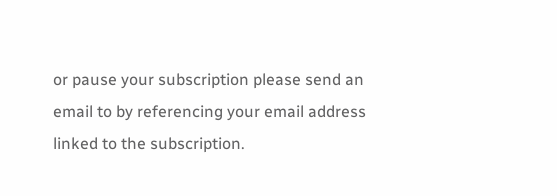or pause your subscription please send an email to by referencing your email address linked to the subscription.